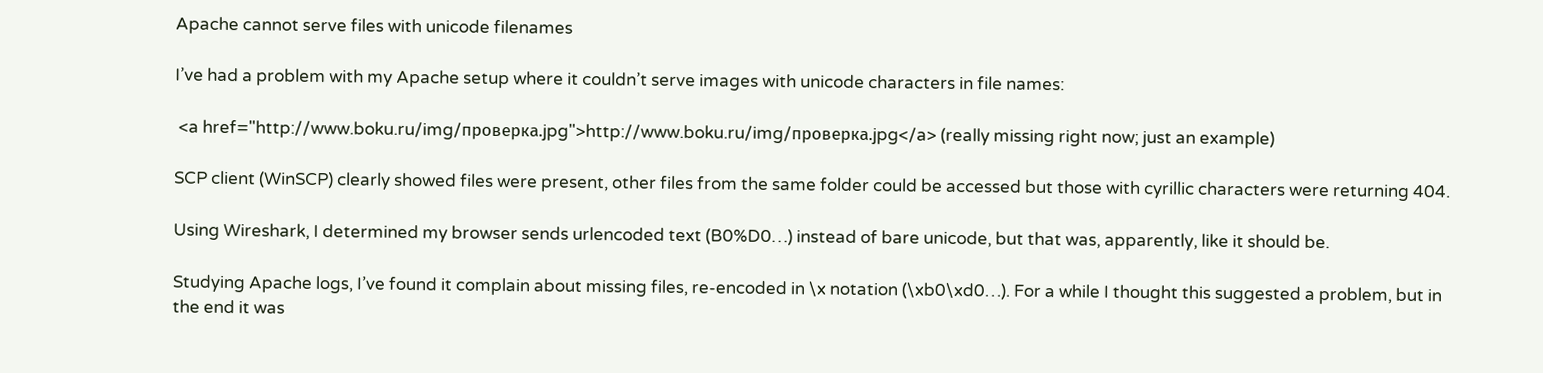Apache cannot serve files with unicode filenames

I’ve had a problem with my Apache setup where it couldn’t serve images with unicode characters in file names:

 <a href="http://www.boku.ru/img/проверка.jpg">http://www.boku.ru/img/проверка.jpg</a> (really missing right now; just an example)

SCP client (WinSCP) clearly showed files were present, other files from the same folder could be accessed but those with cyrillic characters were returning 404.

Using Wireshark, I determined my browser sends urlencoded text (B0%D0…) instead of bare unicode, but that was, apparently, like it should be.

Studying Apache logs, I’ve found it complain about missing files, re-encoded in \x notation (\xb0\xd0…). For a while I thought this suggested a problem, but in the end it was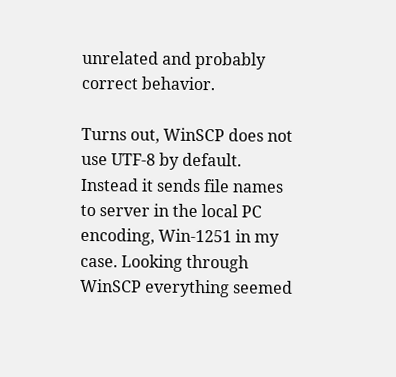unrelated and probably correct behavior.

Turns out, WinSCP does not use UTF-8 by default. Instead it sends file names to server in the local PC encoding, Win-1251 in my case. Looking through WinSCP everything seemed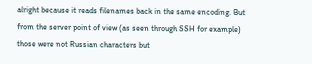alright because it reads filenames back in the same encoding. But from the server point of view (as seen through SSH for example) those were not Russian characters but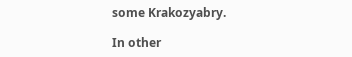some Krakozyabry.

In other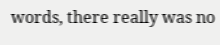words, there really was no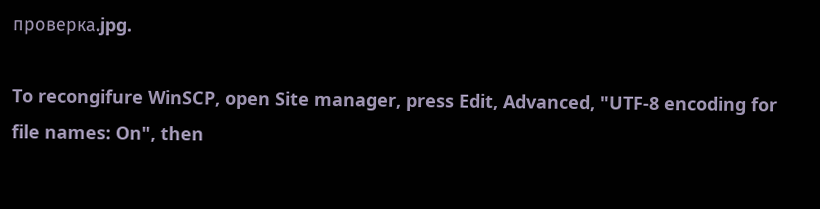проверка.jpg.

To recongifure WinSCP, open Site manager, press Edit, Advanced, "UTF-8 encoding for file names: On", then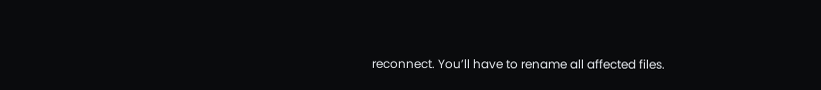reconnect. You’ll have to rename all affected files.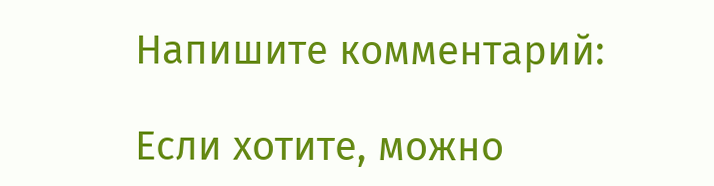Напишите комментарий:

Если хотите, можно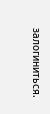залогиниться.